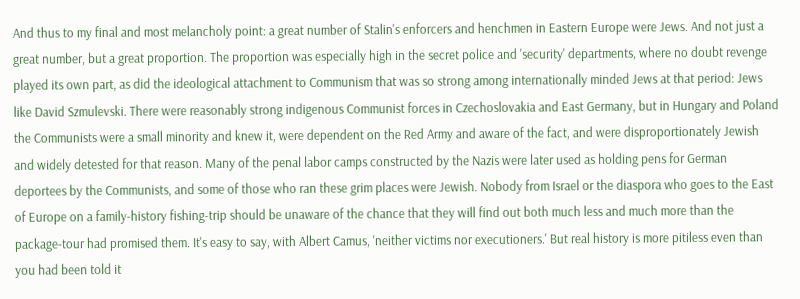And thus to my final and most melancholy point: a great number of Stalin's enforcers and henchmen in Eastern Europe were Jews. And not just a great number, but a great proportion. The proportion was especially high in the secret police and 'security' departments, where no doubt revenge played its own part, as did the ideological attachment to Communism that was so strong among internationally minded Jews at that period: Jews like David Szmulevski. There were reasonably strong indigenous Communist forces in Czechoslovakia and East Germany, but in Hungary and Poland the Communists were a small minority and knew it, were dependent on the Red Army and aware of the fact, and were disproportionately Jewish and widely detested for that reason. Many of the penal labor camps constructed by the Nazis were later used as holding pens for German deportees by the Communists, and some of those who ran these grim places were Jewish. Nobody from Israel or the diaspora who goes to the East of Europe on a family-history fishing-trip should be unaware of the chance that they will find out both much less and much more than the package-tour had promised them. It's easy to say, with Albert Camus, 'neither victims nor executioners.' But real history is more pitiless even than you had been told it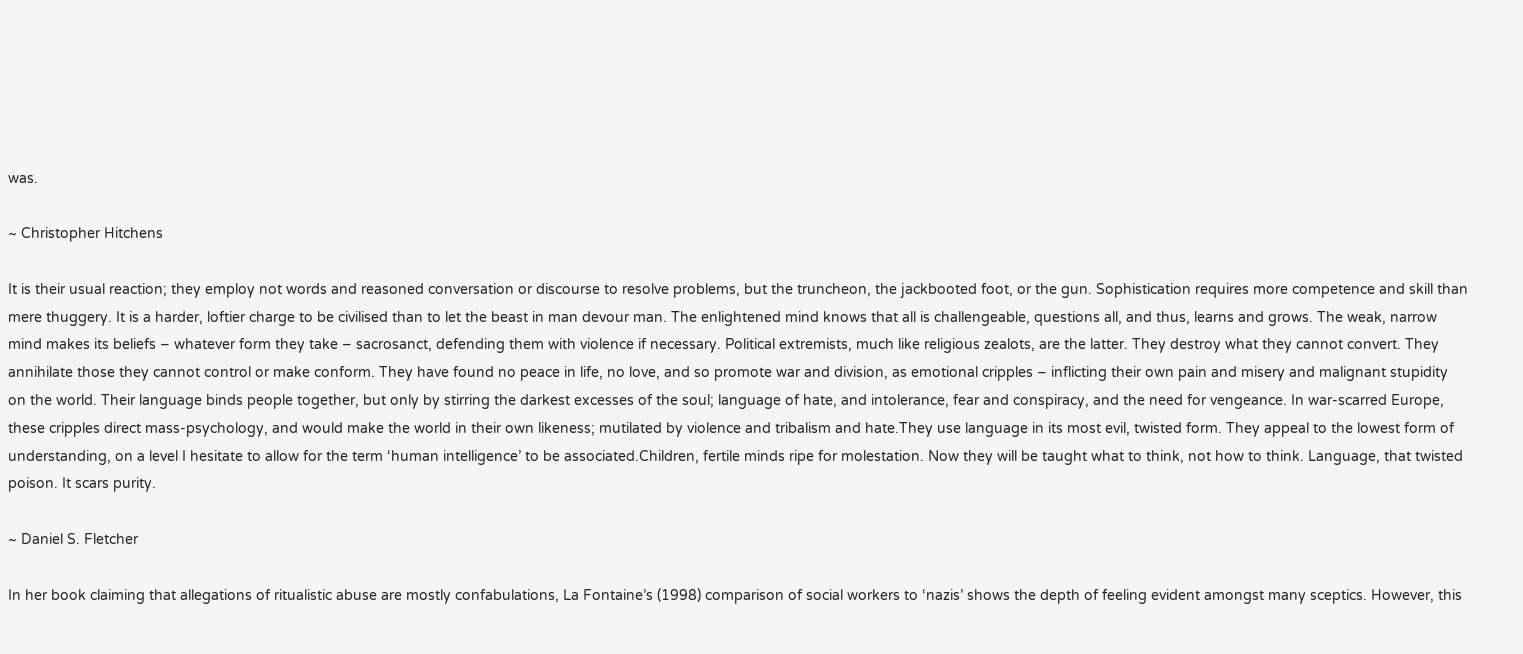was.

~ Christopher Hitchens

It is their usual reaction; they employ not words and reasoned conversation or discourse to resolve problems, but the truncheon, the jackbooted foot, or the gun. Sophistication requires more competence and skill than mere thuggery. It is a harder, loftier charge to be civilised than to let the beast in man devour man. The enlightened mind knows that all is challengeable, questions all, and thus, learns and grows. The weak, narrow mind makes its beliefs – whatever form they take – sacrosanct, defending them with violence if necessary. Political extremists, much like religious zealots, are the latter. They destroy what they cannot convert. They annihilate those they cannot control or make conform. They have found no peace in life, no love, and so promote war and division, as emotional cripples – inflicting their own pain and misery and malignant stupidity on the world. Their language binds people together, but only by stirring the darkest excesses of the soul; language of hate, and intolerance, fear and conspiracy, and the need for vengeance. In war-scarred Europe, these cripples direct mass-psychology, and would make the world in their own likeness; mutilated by violence and tribalism and hate.They use language in its most evil, twisted form. They appeal to the lowest form of understanding, on a level I hesitate to allow for the term ‘human intelligence’ to be associated.Children, fertile minds ripe for molestation. Now they will be taught what to think, not how to think. Language, that twisted poison. It scars purity.

~ Daniel S. Fletcher

In her book claiming that allegations of ritualistic abuse are mostly confabulations, La Fontaine’s (1998) comparison of social workers to ‘nazis’ shows the depth of feeling evident amongst many sceptics. However, this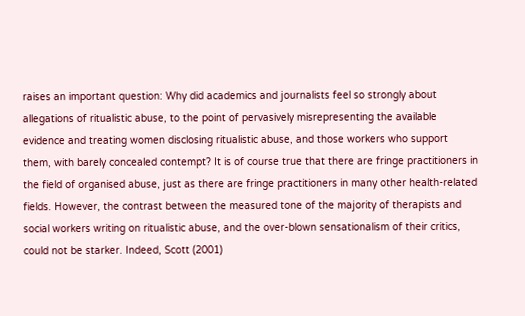raises an important question: Why did academics and journalists feel so strongly about allegations of ritualistic abuse, to the point of pervasively misrepresenting the available evidence and treating women disclosing ritualistic abuse, and those workers who support them, with barely concealed contempt? It is of course true that there are fringe practitioners in the field of organised abuse, just as there are fringe practitioners in many other health-related fields. However, the contrast between the measured tone of the majority of therapists and social workers writing on ritualistic abuse, and the over-blown sensationalism of their critics, could not be starker. Indeed, Scott (2001)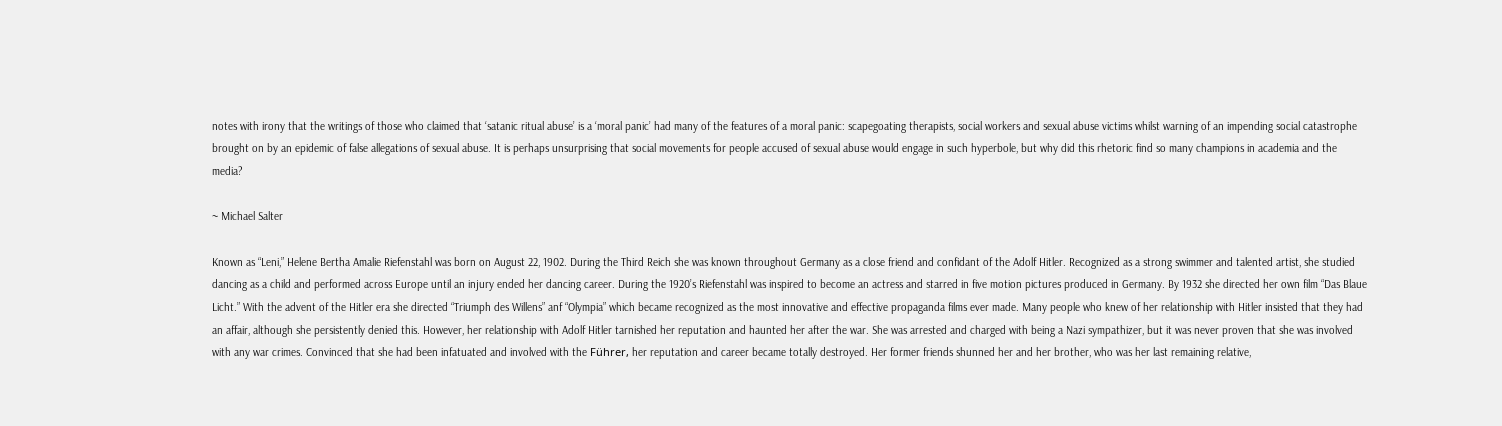notes with irony that the writings of those who claimed that ‘satanic ritual abuse’ is a ‘moral panic’ had many of the features of a moral panic: scapegoating therapists, social workers and sexual abuse victims whilst warning of an impending social catastrophe brought on by an epidemic of false allegations of sexual abuse. It is perhaps unsurprising that social movements for people accused of sexual abuse would engage in such hyperbole, but why did this rhetoric find so many champions in academia and the media?

~ Michael Salter

Known as “Leni,” Helene Bertha Amalie Riefenstahl was born on August 22, 1902. During the Third Reich she was known throughout Germany as a close friend and confidant of the Adolf Hitler. Recognized as a strong swimmer and talented artist, she studied dancing as a child and performed across Europe until an injury ended her dancing career. During the 1920’s Riefenstahl was inspired to become an actress and starred in five motion pictures produced in Germany. By 1932 she directed her own film “Das Blaue Licht.” With the advent of the Hitler era she directed “Triumph des Willens” anf “Olympia” which became recognized as the most innovative and effective propaganda films ever made. Many people who knew of her relationship with Hitler insisted that they had an affair, although she persistently denied this. However, her relationship with Adolf Hitler tarnished her reputation and haunted her after the war. She was arrested and charged with being a Nazi sympathizer, but it was never proven that she was involved with any war crimes. Convinced that she had been infatuated and involved with the Führer, her reputation and career became totally destroyed. Her former friends shunned her and her brother, who was her last remaining relative,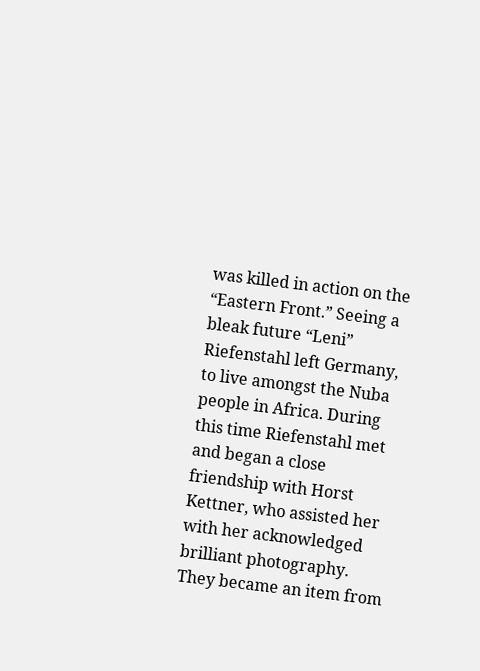was killed in action on the “Eastern Front.” Seeing a bleak future “Leni” Riefenstahl left Germany, to live amongst the Nuba people in Africa. During this time Riefenstahl met and began a close friendship with Horst Kettner, who assisted her with her acknowledged brilliant photography. They became an item from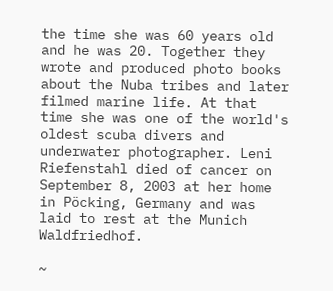the time she was 60 years old and he was 20. Together they wrote and produced photo books about the Nuba tribes and later filmed marine life. At that time she was one of the world's oldest scuba divers and underwater photographer. Leni Riefenstahl died of cancer on September 8, 2003 at her home in Pöcking, Germany and was laid to rest at the Munich Waldfriedhof.

~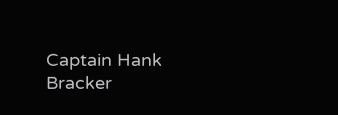Captain Hank Bracker